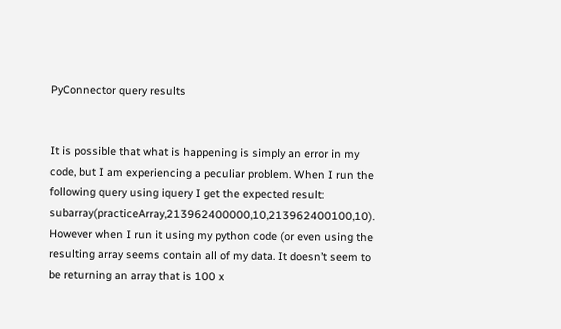PyConnector query results


It is possible that what is happening is simply an error in my code, but I am experiencing a peculiar problem. When I run the following query using iquery I get the expected result: subarray(practiceArray,213962400000,10,213962400100,10).
However when I run it using my python code (or even using the resulting array seems contain all of my data. It doesn’t seem to be returning an array that is 100 x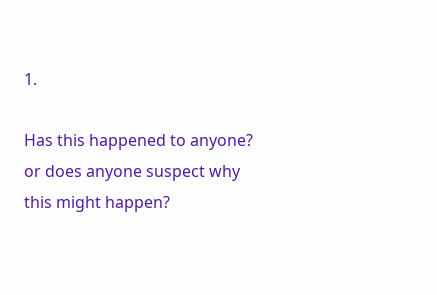1.

Has this happened to anyone? or does anyone suspect why this might happen?